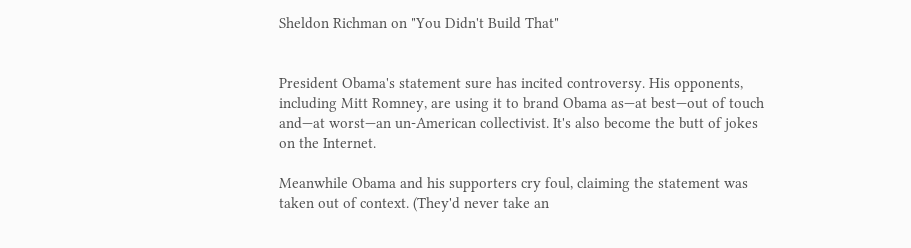Sheldon Richman on "You Didn't Build That"


President Obama's statement sure has incited controversy. His opponents, including Mitt Romney, are using it to brand Obama as—at best—out of touch and—at worst—an un-American collectivist. It's also become the butt of jokes on the Internet.

Meanwhile Obama and his supporters cry foul, claiming the statement was taken out of context. (They'd never take an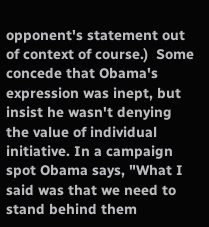opponent's statement out of context of course.)  Some concede that Obama's expression was inept, but  insist he wasn't denying the value of individual initiative. In a campaign spot Obama says, "What I said was that we need to stand behind them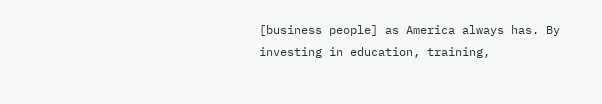[business people] as America always has. By investing in education, training,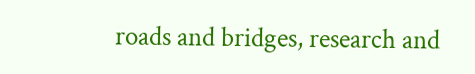roads and bridges, research and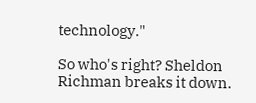technology."

So who's right? Sheldon Richman breaks it down.